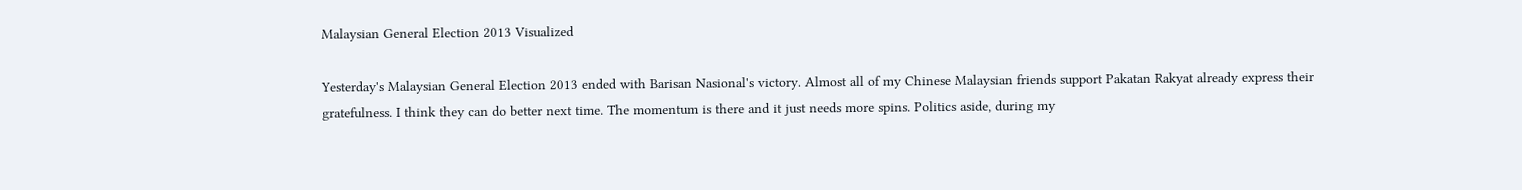Malaysian General Election 2013 Visualized

Yesterday's Malaysian General Election 2013 ended with Barisan Nasional's victory. Almost all of my Chinese Malaysian friends support Pakatan Rakyat already express their gratefulness. I think they can do better next time. The momentum is there and it just needs more spins. Politics aside, during my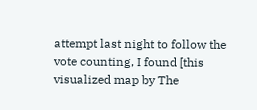attempt last night to follow the vote counting, I found [this visualized map by The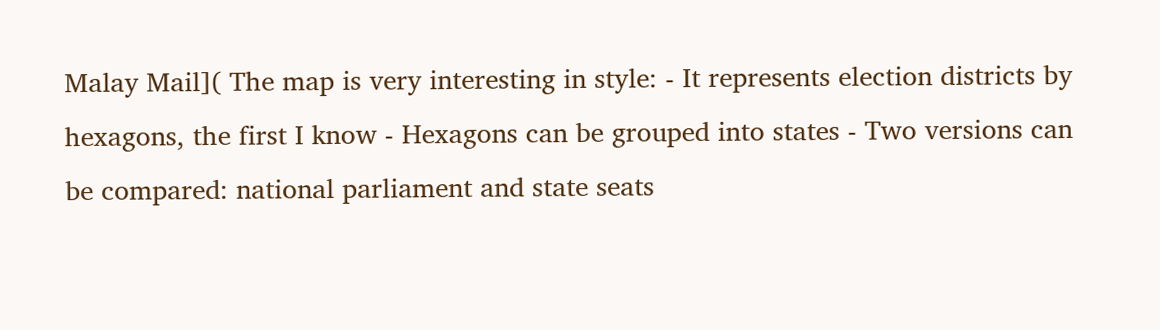Malay Mail]( The map is very interesting in style: - It represents election districts by hexagons, the first I know - Hexagons can be grouped into states - Two versions can be compared: national parliament and state seats